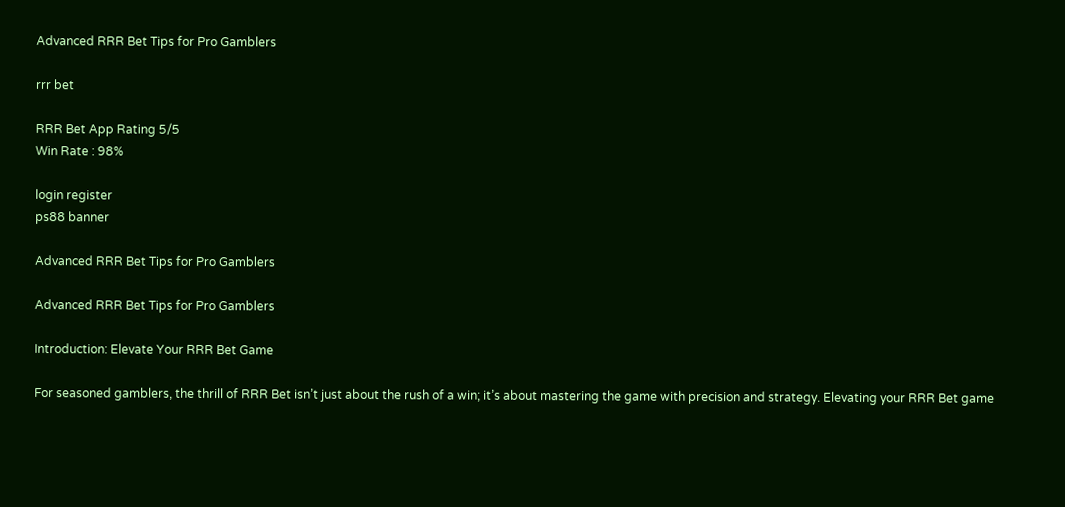Advanced RRR Bet Tips for Pro Gamblers

rrr bet

RRR Bet App Rating 5/5
Win Rate : 98%

login register
ps88 banner

Advanced RRR Bet Tips for Pro Gamblers

Advanced RRR Bet Tips for Pro Gamblers

Introduction: Elevate Your RRR Bet Game

For seasoned gamblers, the thrill of RRR Bet isn’t just about the rush of a win; it’s about mastering the game with precision and strategy. Elevating your RRR Bet game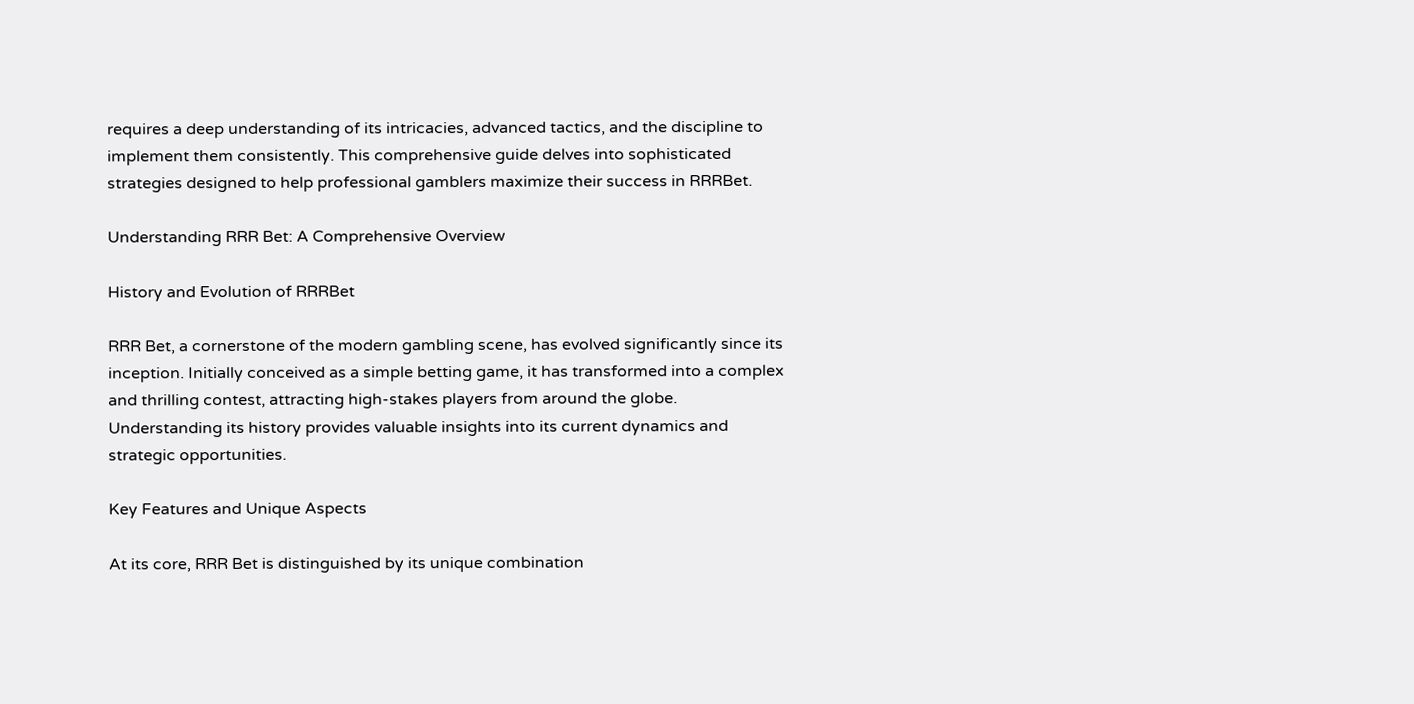requires a deep understanding of its intricacies, advanced tactics, and the discipline to implement them consistently. This comprehensive guide delves into sophisticated strategies designed to help professional gamblers maximize their success in RRRBet.

Understanding RRR Bet: A Comprehensive Overview

History and Evolution of RRRBet

RRR Bet, a cornerstone of the modern gambling scene, has evolved significantly since its inception. Initially conceived as a simple betting game, it has transformed into a complex and thrilling contest, attracting high-stakes players from around the globe. Understanding its history provides valuable insights into its current dynamics and strategic opportunities.

Key Features and Unique Aspects

At its core, RRR Bet is distinguished by its unique combination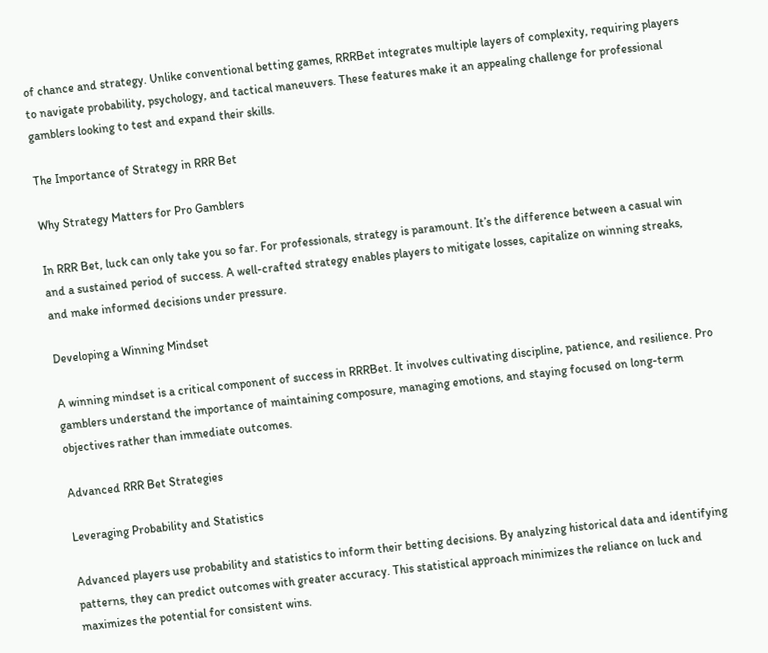of chance and strategy. Unlike conventional betting games, RRRBet integrates multiple layers of complexity, requiring players to navigate probability, psychology, and tactical maneuvers. These features make it an appealing challenge for professional gamblers looking to test and expand their skills.

The Importance of Strategy in RRR Bet

Why Strategy Matters for Pro Gamblers

In RRR Bet, luck can only take you so far. For professionals, strategy is paramount. It’s the difference between a casual win and a sustained period of success. A well-crafted strategy enables players to mitigate losses, capitalize on winning streaks, and make informed decisions under pressure.

Developing a Winning Mindset

A winning mindset is a critical component of success in RRRBet. It involves cultivating discipline, patience, and resilience. Pro gamblers understand the importance of maintaining composure, managing emotions, and staying focused on long-term objectives rather than immediate outcomes.

Advanced RRR Bet Strategies

Leveraging Probability and Statistics

Advanced players use probability and statistics to inform their betting decisions. By analyzing historical data and identifying patterns, they can predict outcomes with greater accuracy. This statistical approach minimizes the reliance on luck and maximizes the potential for consistent wins.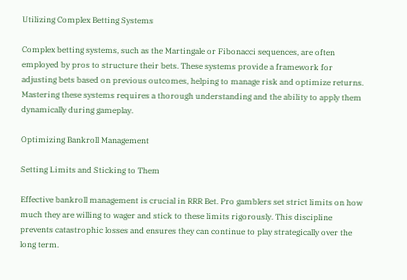Utilizing Complex Betting Systems

Complex betting systems, such as the Martingale or Fibonacci sequences, are often employed by pros to structure their bets. These systems provide a framework for adjusting bets based on previous outcomes, helping to manage risk and optimize returns. Mastering these systems requires a thorough understanding and the ability to apply them dynamically during gameplay.

Optimizing Bankroll Management

Setting Limits and Sticking to Them

Effective bankroll management is crucial in RRR Bet. Pro gamblers set strict limits on how much they are willing to wager and stick to these limits rigorously. This discipline prevents catastrophic losses and ensures they can continue to play strategically over the long term.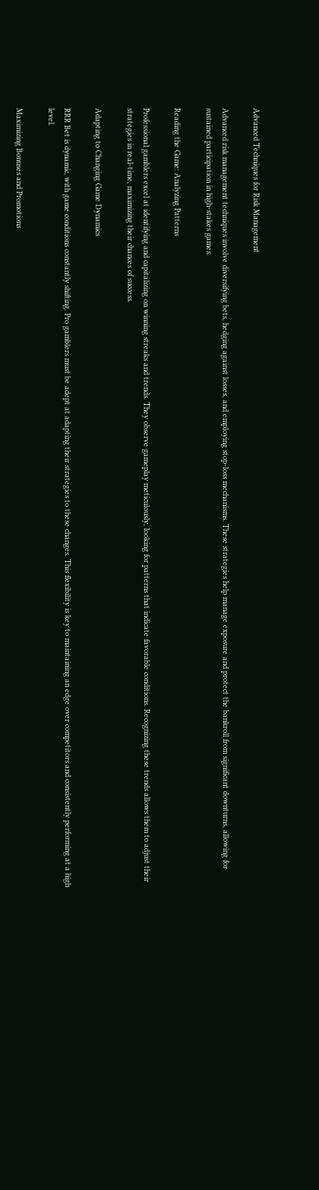Advanced Techniques for Risk Management

Advanced risk management techniques involve diversifying bets, hedging against losses, and employing stop-loss mechanisms. These strategies help manage exposure and protect the bankroll from significant downturns, allowing for sustained participation in high-stakes games.

Reading the Game: Analyzing Patterns

Professional gamblers excel at identifying and capitalizing on winning streaks and trends. They observe gameplay meticulously, looking for patterns that indicate favorable conditions. Recognizing these trends allows them to adjust their strategies in real-time, maximizing their chances of success.

Adapting to Changing Game Dynamics

RRR Bet is dynamic, with game conditions constantly shifting. Pro gamblers must be adept at adapting their strategies to these changes. This flexibility is key to maintaining an edge over competitors and consistently performing at a high level.

Maximizing Bonuses and Promotions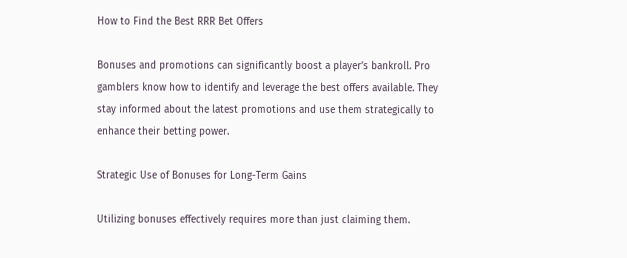How to Find the Best RRR Bet Offers

Bonuses and promotions can significantly boost a player’s bankroll. Pro gamblers know how to identify and leverage the best offers available. They stay informed about the latest promotions and use them strategically to enhance their betting power.

Strategic Use of Bonuses for Long-Term Gains

Utilizing bonuses effectively requires more than just claiming them.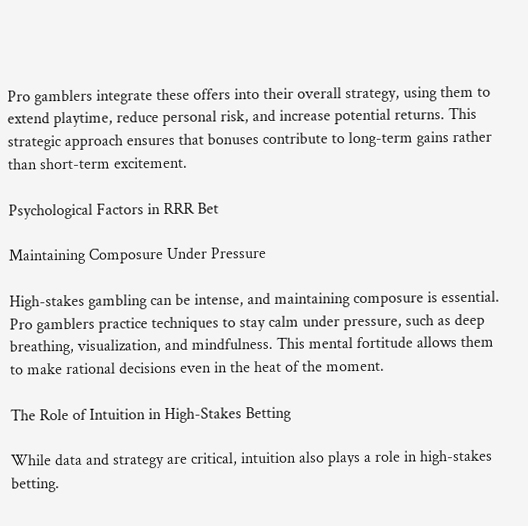Pro gamblers integrate these offers into their overall strategy, using them to extend playtime, reduce personal risk, and increase potential returns. This strategic approach ensures that bonuses contribute to long-term gains rather than short-term excitement.

Psychological Factors in RRR Bet

Maintaining Composure Under Pressure

High-stakes gambling can be intense, and maintaining composure is essential. Pro gamblers practice techniques to stay calm under pressure, such as deep breathing, visualization, and mindfulness. This mental fortitude allows them to make rational decisions even in the heat of the moment.

The Role of Intuition in High-Stakes Betting

While data and strategy are critical, intuition also plays a role in high-stakes betting.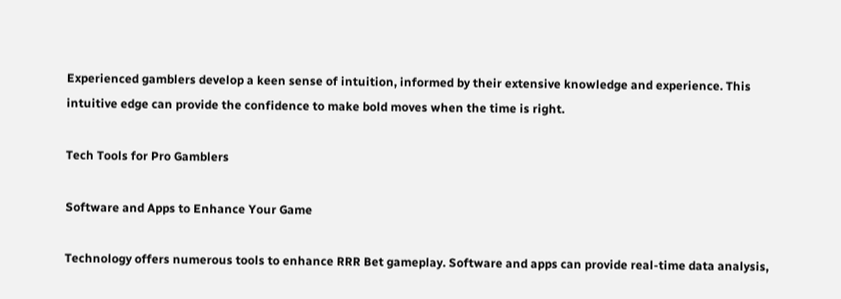Experienced gamblers develop a keen sense of intuition, informed by their extensive knowledge and experience. This intuitive edge can provide the confidence to make bold moves when the time is right.

Tech Tools for Pro Gamblers

Software and Apps to Enhance Your Game

Technology offers numerous tools to enhance RRR Bet gameplay. Software and apps can provide real-time data analysis,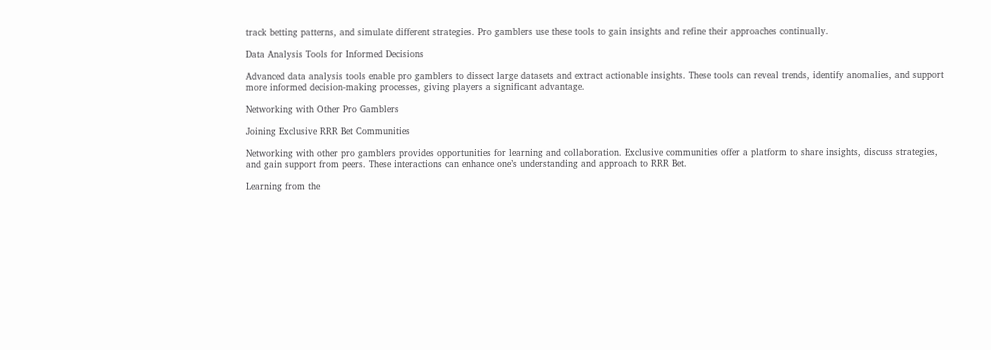track betting patterns, and simulate different strategies. Pro gamblers use these tools to gain insights and refine their approaches continually.

Data Analysis Tools for Informed Decisions

Advanced data analysis tools enable pro gamblers to dissect large datasets and extract actionable insights. These tools can reveal trends, identify anomalies, and support more informed decision-making processes, giving players a significant advantage.

Networking with Other Pro Gamblers

Joining Exclusive RRR Bet Communities

Networking with other pro gamblers provides opportunities for learning and collaboration. Exclusive communities offer a platform to share insights, discuss strategies, and gain support from peers. These interactions can enhance one’s understanding and approach to RRR Bet.

Learning from the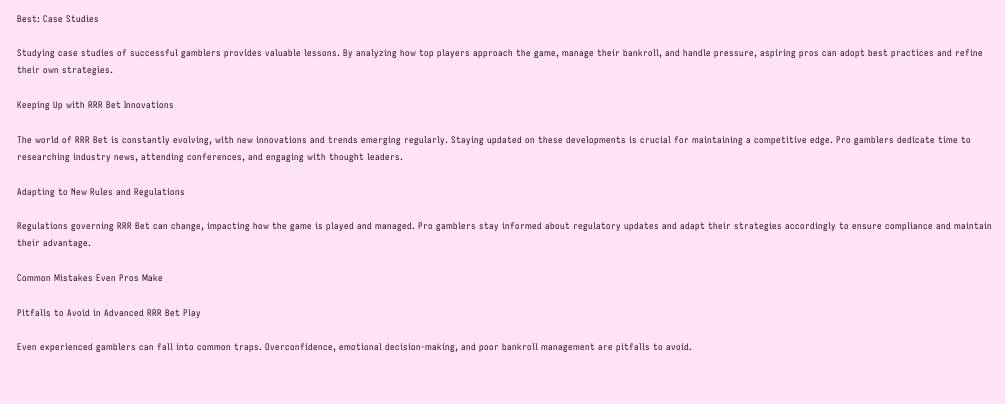Best: Case Studies

Studying case studies of successful gamblers provides valuable lessons. By analyzing how top players approach the game, manage their bankroll, and handle pressure, aspiring pros can adopt best practices and refine their own strategies.

Keeping Up with RRR Bet Innovations

The world of RRR Bet is constantly evolving, with new innovations and trends emerging regularly. Staying updated on these developments is crucial for maintaining a competitive edge. Pro gamblers dedicate time to researching industry news, attending conferences, and engaging with thought leaders.

Adapting to New Rules and Regulations

Regulations governing RRR Bet can change, impacting how the game is played and managed. Pro gamblers stay informed about regulatory updates and adapt their strategies accordingly to ensure compliance and maintain their advantage.

Common Mistakes Even Pros Make

Pitfalls to Avoid in Advanced RRR Bet Play

Even experienced gamblers can fall into common traps. Overconfidence, emotional decision-making, and poor bankroll management are pitfalls to avoid.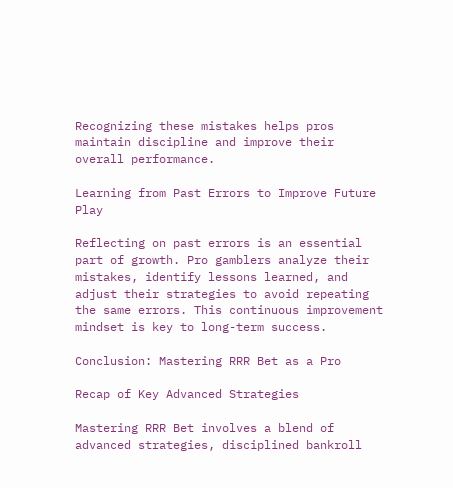Recognizing these mistakes helps pros maintain discipline and improve their overall performance.

Learning from Past Errors to Improve Future Play

Reflecting on past errors is an essential part of growth. Pro gamblers analyze their mistakes, identify lessons learned, and adjust their strategies to avoid repeating the same errors. This continuous improvement mindset is key to long-term success.

Conclusion: Mastering RRR Bet as a Pro

Recap of Key Advanced Strategies

Mastering RRR Bet involves a blend of advanced strategies, disciplined bankroll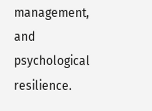management, and psychological resilience.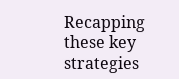Recapping these key strategies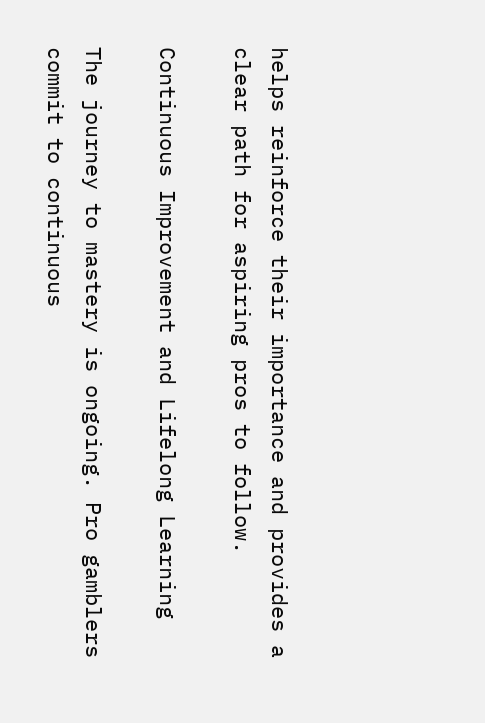helps reinforce their importance and provides a clear path for aspiring pros to follow.

Continuous Improvement and Lifelong Learning

The journey to mastery is ongoing. Pro gamblers commit to continuous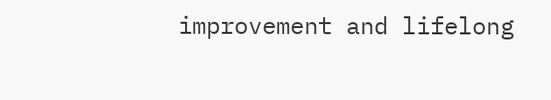improvement and lifelong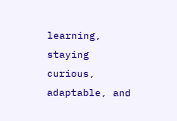learning, staying curious, adaptable, and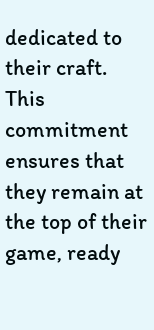dedicated to their craft. This commitment ensures that they remain at the top of their game, ready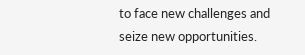to face new challenges and seize new opportunities.